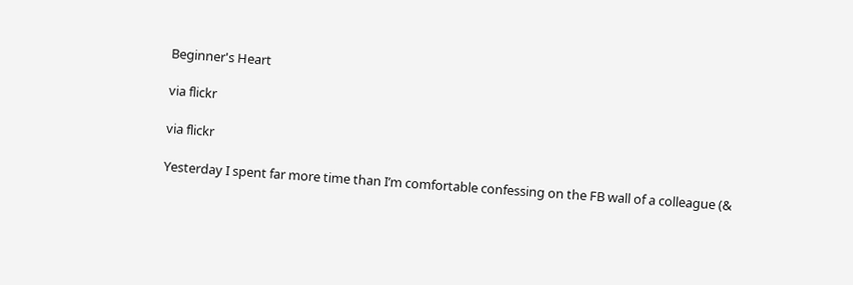Beginner's Heart

via flickr

via flickr

Yesterday I spent far more time than I’m comfortable confessing on the FB wall of a colleague (&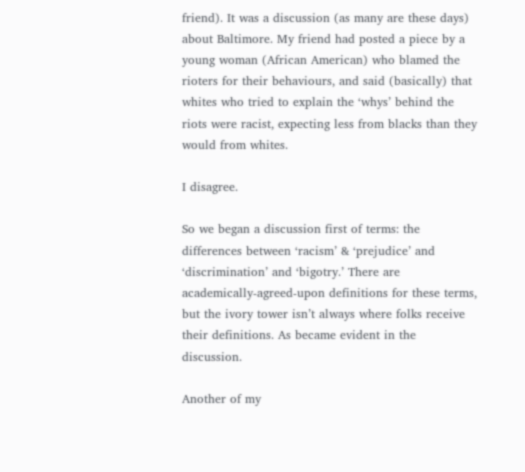friend). It was a discussion (as many are these days) about Baltimore. My friend had posted a piece by a young woman (African American) who blamed the rioters for their behaviours, and said (basically) that whites who tried to explain the ‘whys’ behind the riots were racist, expecting less from blacks than they would from whites.

I disagree.

So we began a discussion first of terms: the differences between ‘racism’ & ‘prejudice’ and ‘discrimination’ and ‘bigotry.’ There are academically-agreed-upon definitions for these terms, but the ivory tower isn’t always where folks receive their definitions. As became evident in the discussion.

Another of my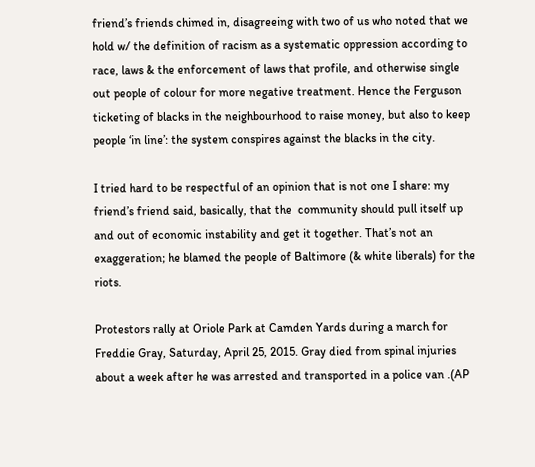friend’s friends chimed in, disagreeing with two of us who noted that we hold w/ the definition of racism as a systematic oppression according to race, laws & the enforcement of laws that profile, and otherwise single out people of colour for more negative treatment. Hence the Ferguson ticketing of blacks in the neighbourhood to raise money, but also to keep people ‘in line’: the system conspires against the blacks in the city.

I tried hard to be respectful of an opinion that is not one I share: my friend’s friend said, basically, that the  community should pull itself up and out of economic instability and get it together. That’s not an exaggeration; he blamed the people of Baltimore (& white liberals) for the riots.

Protestors rally at Oriole Park at Camden Yards during a march for Freddie Gray, Saturday, April 25, 2015. Gray died from spinal injuries about a week after he was arrested and transported in a police van .(AP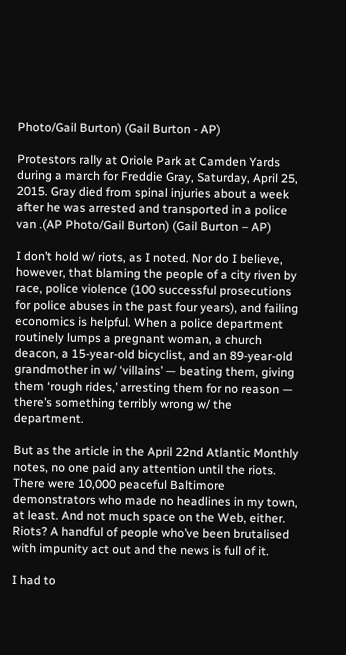Photo/Gail Burton) (Gail Burton - AP)

Protestors rally at Oriole Park at Camden Yards during a march for Freddie Gray, Saturday, April 25, 2015. Gray died from spinal injuries about a week after he was arrested and transported in a police van .(AP Photo/Gail Burton) (Gail Burton – AP)

I don’t hold w/ riots, as I noted. Nor do I believe, however, that blaming the people of a city riven by race, police violence (100 successful prosecutions for police abuses in the past four years), and failing economics is helpful. When a police department routinely lumps a pregnant woman, a church deacon, a 15-year-old bicyclist, and an 89-year-old grandmother in w/ ‘villains’ — beating them, giving them ‘rough rides,’ arresting them for no reason — there’s something terribly wrong w/ the department.

But as the article in the April 22nd Atlantic Monthly notes, no one paid any attention until the riots. There were 10,000 peaceful Baltimore demonstrators who made no headlines in my town, at least. And not much space on the Web, either. Riots? A handful of people who’ve been brutalised with impunity act out and the news is full of it.

I had to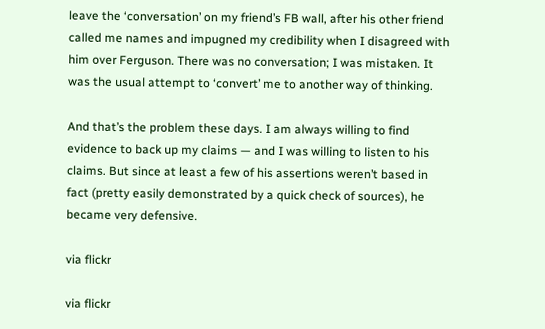leave the ‘conversation’ on my friend’s FB wall, after his other friend called me names and impugned my credibility when I disagreed with him over Ferguson. There was no conversation; I was mistaken. It was the usual attempt to ‘convert’ me to another way of thinking.

And that’s the problem these days. I am always willing to find evidence to back up my claims — and I was willing to listen to his claims. But since at least a few of his assertions weren’t based in fact (pretty easily demonstrated by a quick check of sources), he became very defensive.

via flickr

via flickr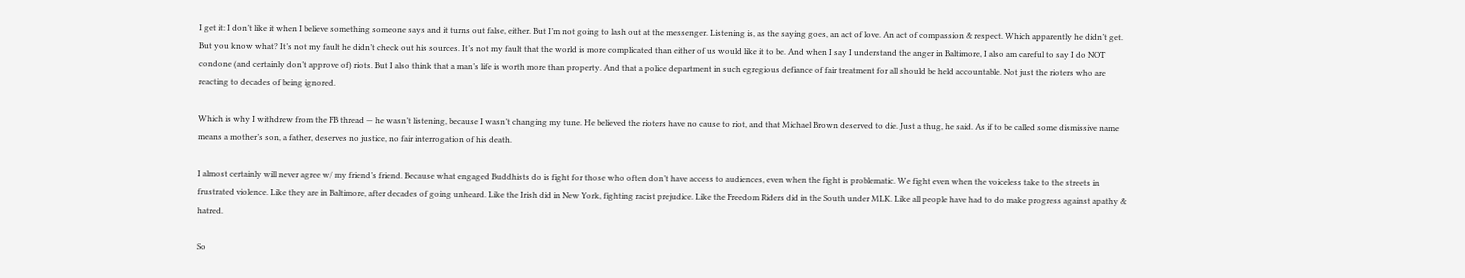I get it: I don’t like it when I believe something someone says and it turns out false, either. But I’m not going to lash out at the messenger. Listening is, as the saying goes, an act of love. An act of compassion & respect. Which apparently he didn’t get. But you know what? It’s not my fault he didn’t check out his sources. It’s not my fault that the world is more complicated than either of us would like it to be. And when I say I understand the anger in Baltimore, I also am careful to say I do NOT condone (and certainly don’t approve of) riots. But I also think that a man’s life is worth more than property. And that a police department in such egregious defiance of fair treatment for all should be held accountable. Not just the rioters who are reacting to decades of being ignored.

Which is why I withdrew from the FB thread — he wasn’t listening, because I wasn’t changing my tune. He believed the rioters have no cause to riot, and that Michael Brown deserved to die. Just a thug, he said. As if to be called some dismissive name means a mother’s son, a father, deserves no justice, no fair interrogation of his death.

I almost certainly will never agree w/ my friend’s friend. Because what engaged Buddhists do is fight for those who often don’t have access to audiences, even when the fight is problematic. We fight even when the voiceless take to the streets in frustrated violence. Like they are in Baltimore, after decades of going unheard. Like the Irish did in New York, fighting racist prejudice. Like the Freedom Riders did in the South under MLK. Like all people have had to do make progress against apathy & hatred.

So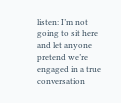listen: I’m not going to sit here and let anyone pretend we’re engaged in a true conversation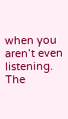when you aren’t even listening. The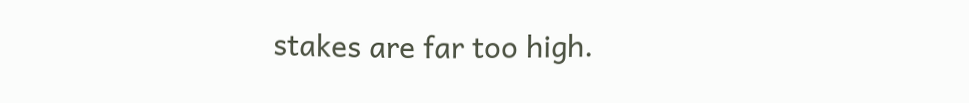stakes are far too high.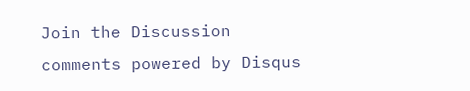Join the Discussion
comments powered by Disqus